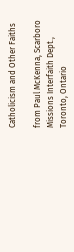Catholicism and Other Faiths

from Paul McKenna, Scarboro Missions Interfaith Dept., Toronto, Ontario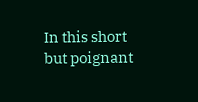In this short but poignant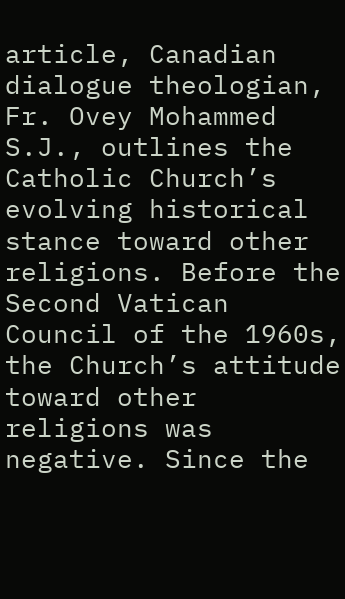article, Canadian dialogue theologian, Fr. Ovey Mohammed S.J., outlines the Catholic Church’s evolving historical stance toward other religions. Before the Second Vatican Council of the 1960s, the Church’s attitude toward other religions was negative. Since the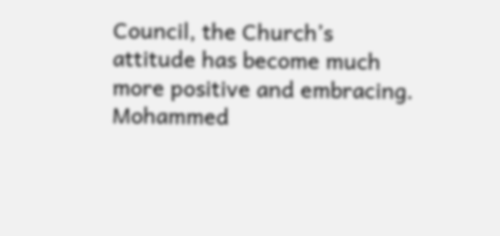Council, the Church’s attitude has become much more positive and embracing. Mohammed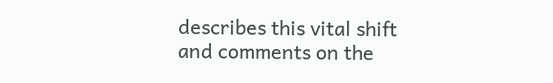describes this vital shift and comments on the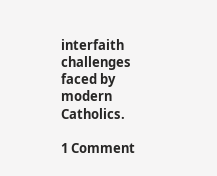interfaith challenges faced by modern Catholics.

1 Comment